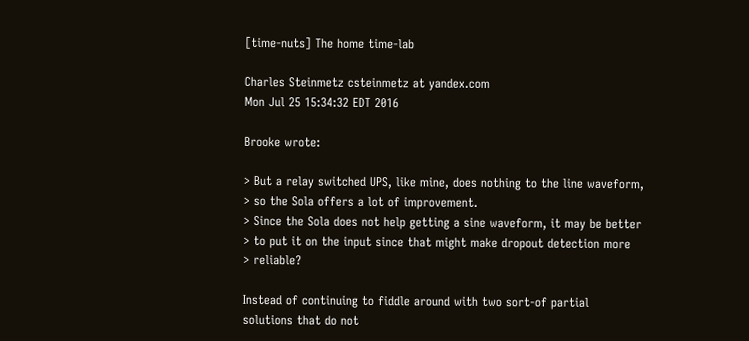[time-nuts] The home time-lab

Charles Steinmetz csteinmetz at yandex.com
Mon Jul 25 15:34:32 EDT 2016

Brooke wrote:

> But a relay switched UPS, like mine, does nothing to the line waveform,
> so the Sola offers a lot of improvement.
> Since the Sola does not help getting a sine waveform, it may be better
> to put it on the input since that might make dropout detection more
> reliable?

Instead of continuing to fiddle around with two sort-of partial
solutions that do not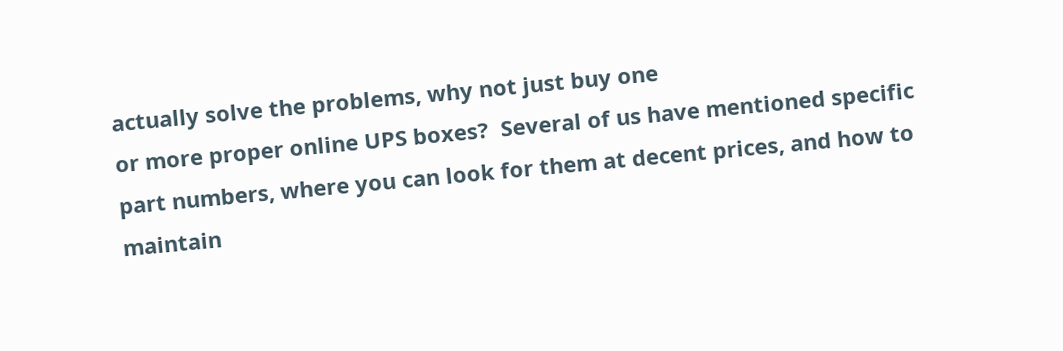actually solve the problems, why not just buy one
or more proper online UPS boxes?  Several of us have mentioned specific
part numbers, where you can look for them at decent prices, and how to
maintain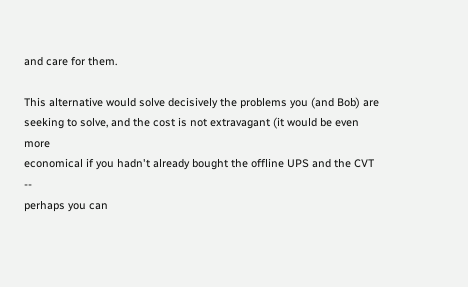and care for them.

This alternative would solve decisively the problems you (and Bob) are
seeking to solve, and the cost is not extravagant (it would be even more
economical if you hadn't already bought the offline UPS and the CVT --
perhaps you can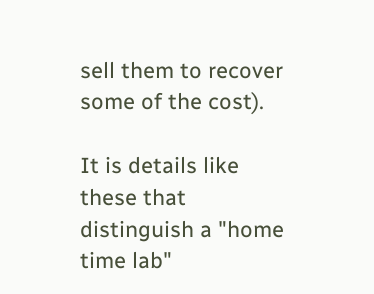sell them to recover some of the cost).

It is details like these that distinguish a "home time lab"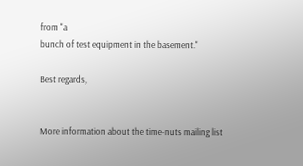from "a
bunch of test equipment in the basement."

Best regards,


More information about the time-nuts mailing list